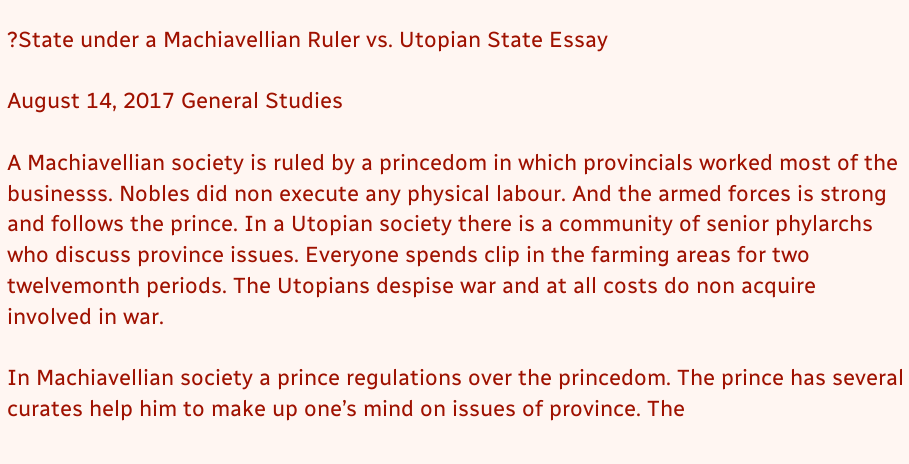?State under a Machiavellian Ruler vs. Utopian State Essay

August 14, 2017 General Studies

A Machiavellian society is ruled by a princedom in which provincials worked most of the businesss. Nobles did non execute any physical labour. And the armed forces is strong and follows the prince. In a Utopian society there is a community of senior phylarchs who discuss province issues. Everyone spends clip in the farming areas for two twelvemonth periods. The Utopians despise war and at all costs do non acquire involved in war.

In Machiavellian society a prince regulations over the princedom. The prince has several curates help him to make up one’s mind on issues of province. The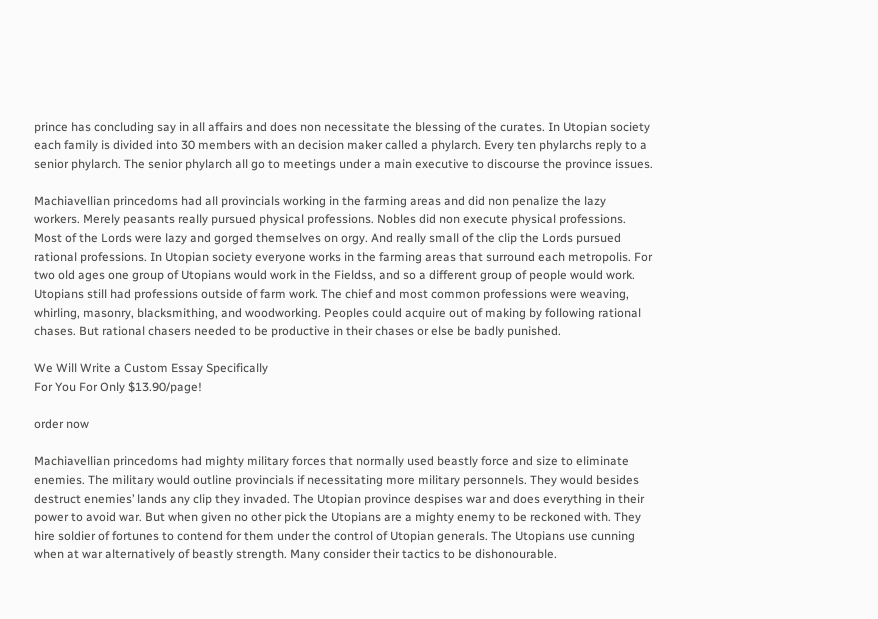prince has concluding say in all affairs and does non necessitate the blessing of the curates. In Utopian society each family is divided into 30 members with an decision maker called a phylarch. Every ten phylarchs reply to a senior phylarch. The senior phylarch all go to meetings under a main executive to discourse the province issues.

Machiavellian princedoms had all provincials working in the farming areas and did non penalize the lazy workers. Merely peasants really pursued physical professions. Nobles did non execute physical professions. Most of the Lords were lazy and gorged themselves on orgy. And really small of the clip the Lords pursued rational professions. In Utopian society everyone works in the farming areas that surround each metropolis. For two old ages one group of Utopians would work in the Fieldss, and so a different group of people would work. Utopians still had professions outside of farm work. The chief and most common professions were weaving, whirling, masonry, blacksmithing, and woodworking. Peoples could acquire out of making by following rational chases. But rational chasers needed to be productive in their chases or else be badly punished.

We Will Write a Custom Essay Specifically
For You For Only $13.90/page!

order now

Machiavellian princedoms had mighty military forces that normally used beastly force and size to eliminate enemies. The military would outline provincials if necessitating more military personnels. They would besides destruct enemies’ lands any clip they invaded. The Utopian province despises war and does everything in their power to avoid war. But when given no other pick the Utopians are a mighty enemy to be reckoned with. They hire soldier of fortunes to contend for them under the control of Utopian generals. The Utopians use cunning when at war alternatively of beastly strength. Many consider their tactics to be dishonourable.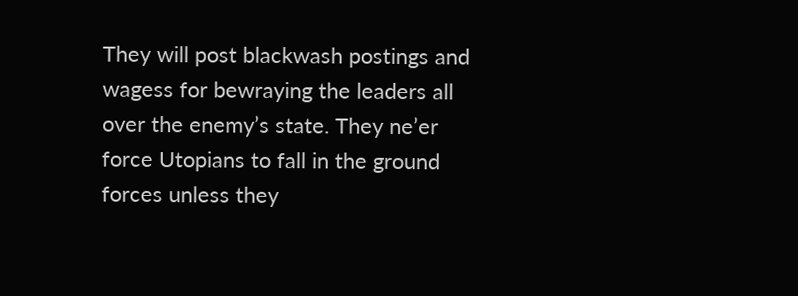They will post blackwash postings and wagess for bewraying the leaders all over the enemy’s state. They ne’er force Utopians to fall in the ground forces unless they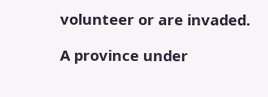volunteer or are invaded.

A province under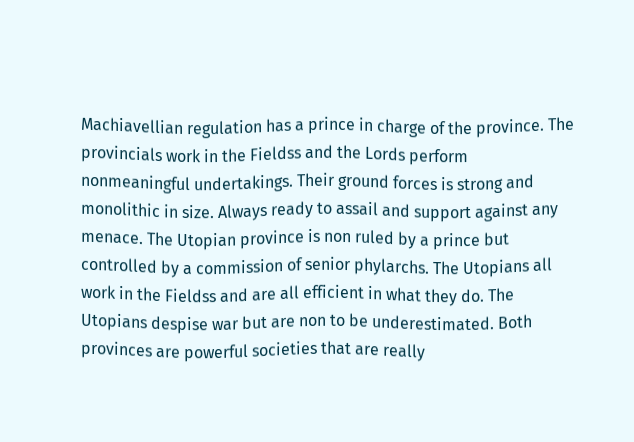Machiavellian regulation has a prince in charge of the province. The provincials work in the Fieldss and the Lords perform nonmeaningful undertakings. Their ground forces is strong and monolithic in size. Always ready to assail and support against any menace. The Utopian province is non ruled by a prince but controlled by a commission of senior phylarchs. The Utopians all work in the Fieldss and are all efficient in what they do. The Utopians despise war but are non to be underestimated. Both provinces are powerful societies that are really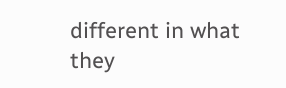different in what they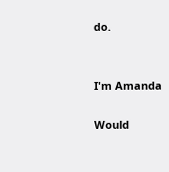do.


I'm Amanda

Would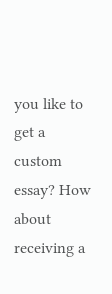you like to get a custom essay? How about receiving a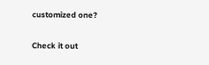customized one?

Check it out